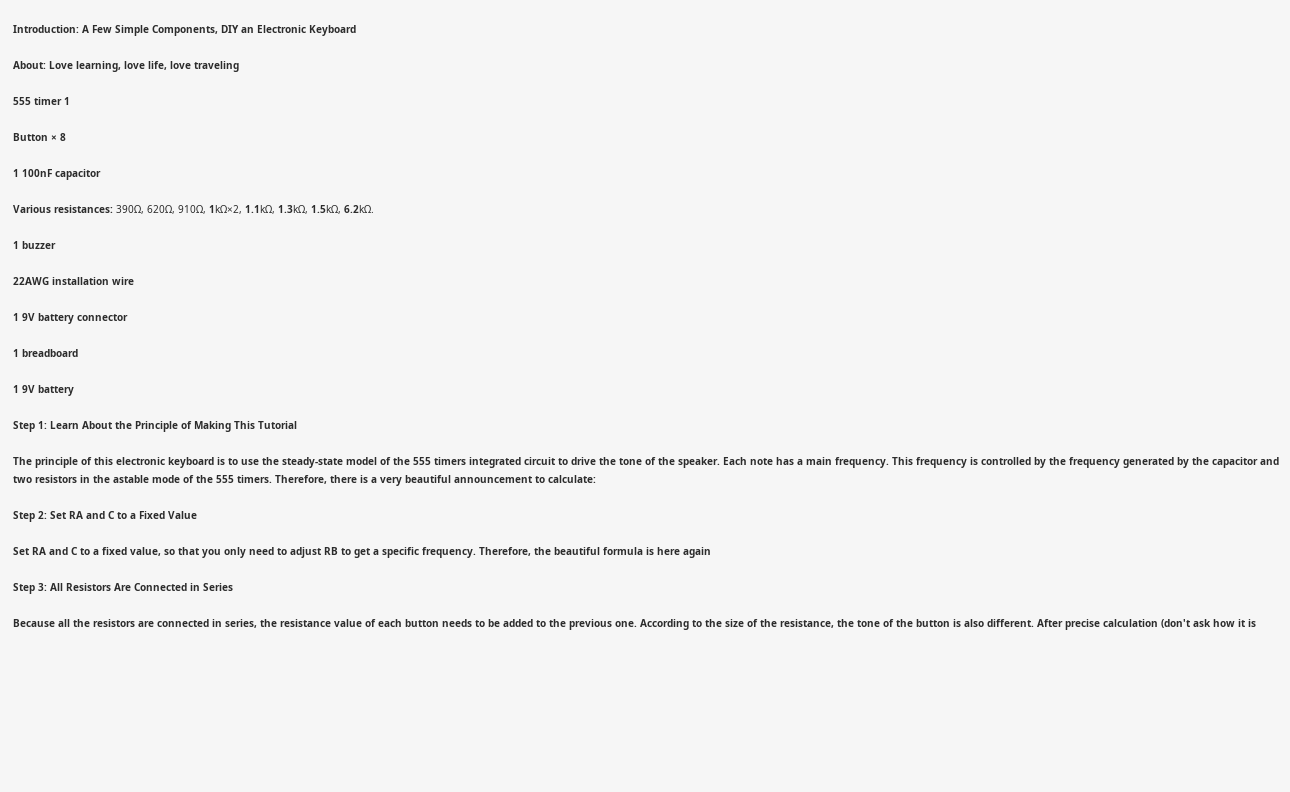Introduction: A Few Simple Components, DIY an Electronic Keyboard

About: Love learning, love life, love traveling

555 timer 1

Button × 8

1 100nF capacitor

Various resistances: 390Ω, 620Ω, 910Ω, 1kΩ×2, 1.1kΩ, 1.3kΩ, 1.5kΩ, 6.2kΩ.

1 buzzer

22AWG installation wire

1 9V battery connector

1 breadboard

1 9V battery

Step 1: Learn About the Principle of Making This Tutorial

The principle of this electronic keyboard is to use the steady-state model of the 555 timers integrated circuit to drive the tone of the speaker. Each note has a main frequency. This frequency is controlled by the frequency generated by the capacitor and two resistors in the astable mode of the 555 timers. Therefore, there is a very beautiful announcement to calculate:

Step 2: Set RA and C to a Fixed Value

Set RA and C to a fixed value, so that you only need to adjust RB to get a specific frequency. Therefore, the beautiful formula is here again

Step 3: All Resistors Are Connected in Series

Because all the resistors are connected in series, the resistance value of each button needs to be added to the previous one. According to the size of the resistance, the tone of the button is also different. After precise calculation (don't ask how it is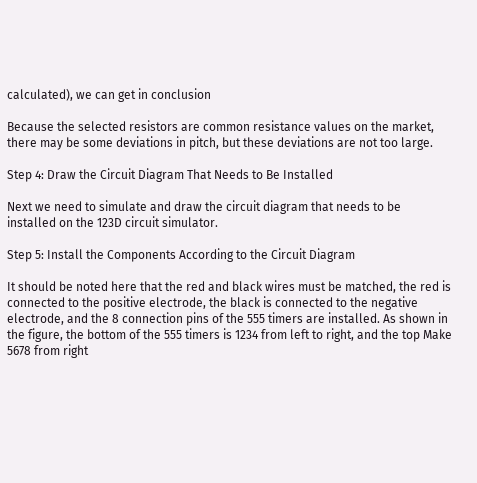calculated), we can get in conclusion

Because the selected resistors are common resistance values on the market, there may be some deviations in pitch, but these deviations are not too large.

Step 4: Draw the Circuit Diagram That Needs to Be Installed

Next we need to simulate and draw the circuit diagram that needs to be installed on the 123D circuit simulator.

Step 5: Install the Components According to the Circuit Diagram

It should be noted here that the red and black wires must be matched, the red is connected to the positive electrode, the black is connected to the negative electrode, and the 8 connection pins of the 555 timers are installed. As shown in the figure, the bottom of the 555 timers is 1234 from left to right, and the top Make 5678 from right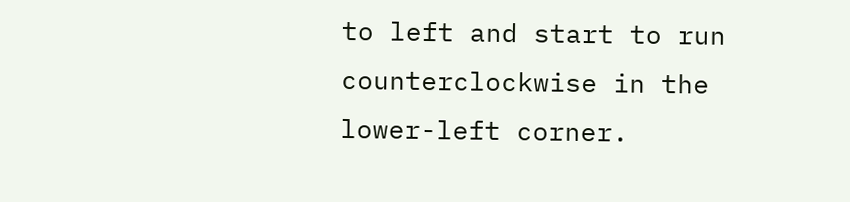to left and start to run counterclockwise in the lower-left corner.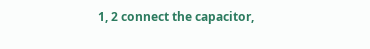1, 2 connect the capacitor,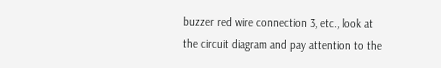buzzer red wire connection 3, etc., look at the circuit diagram and pay attention to the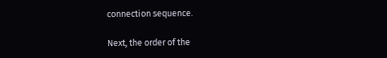connection sequence.

Next, the order of the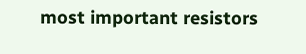most important resistors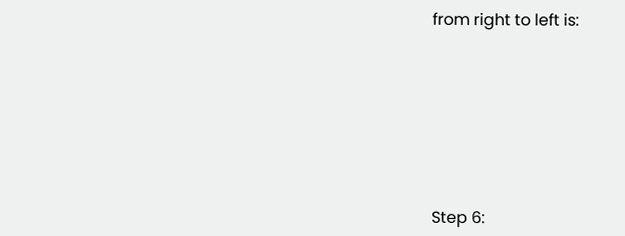from right to left is:







Step 6: